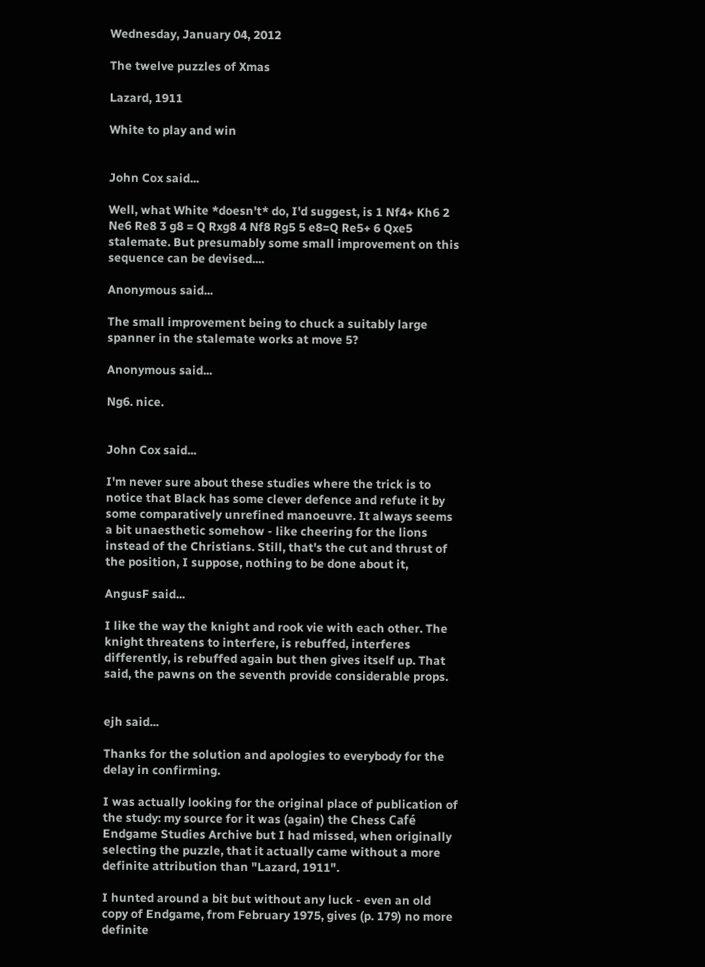Wednesday, January 04, 2012

The twelve puzzles of Xmas

Lazard, 1911

White to play and win


John Cox said...

Well, what White *doesn't* do, I'd suggest, is 1 Nf4+ Kh6 2 Ne6 Re8 3 g8 = Q Rxg8 4 Nf8 Rg5 5 e8=Q Re5+ 6 Qxe5 stalemate. But presumably some small improvement on this sequence can be devised....

Anonymous said...

The small improvement being to chuck a suitably large spanner in the stalemate works at move 5?

Anonymous said...

Ng6. nice.


John Cox said...

I'm never sure about these studies where the trick is to notice that Black has some clever defence and refute it by some comparatively unrefined manoeuvre. It always seems a bit unaesthetic somehow - like cheering for the lions instead of the Christians. Still, that's the cut and thrust of the position, I suppose, nothing to be done about it,

AngusF said...

I like the way the knight and rook vie with each other. The knight threatens to interfere, is rebuffed, interferes differently, is rebuffed again but then gives itself up. That said, the pawns on the seventh provide considerable props.


ejh said...

Thanks for the solution and apologies to everybody for the delay in confirming.

I was actually looking for the original place of publication of the study: my source for it was (again) the Chess Café Endgame Studies Archive but I had missed, when originally selecting the puzzle, that it actually came without a more definite attribution than "Lazard, 1911".

I hunted around a bit but without any luck - even an old copy of Endgame, from February 1975, gives (p. 179) no more definite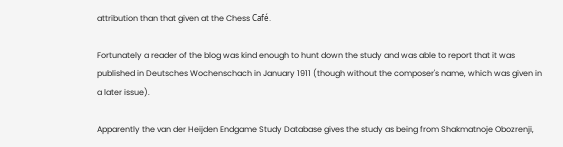attribution than that given at the Chess Café.

Fortunately a reader of the blog was kind enough to hunt down the study and was able to report that it was published in Deutsches Wochenschach in January 1911 (though without the composer's name, which was given in a later issue).

Apparently the van der Heijden Endgame Study Database gives the study as being from Shakmatnoje Obozrenji,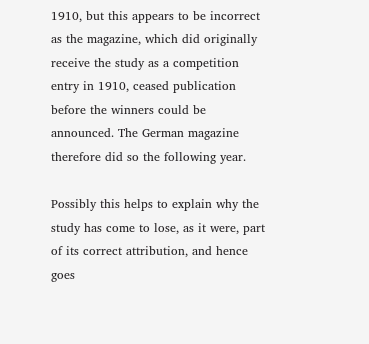1910, but this appears to be incorrect as the magazine, which did originally receive the study as a competition entry in 1910, ceased publication before the winners could be announced. The German magazine therefore did so the following year.

Possibly this helps to explain why the study has come to lose, as it were, part of its correct attribution, and hence goes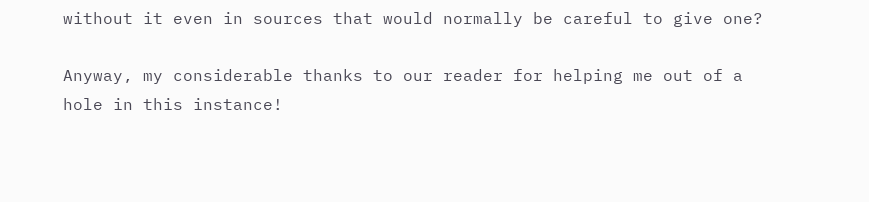without it even in sources that would normally be careful to give one?

Anyway, my considerable thanks to our reader for helping me out of a hole in this instance!